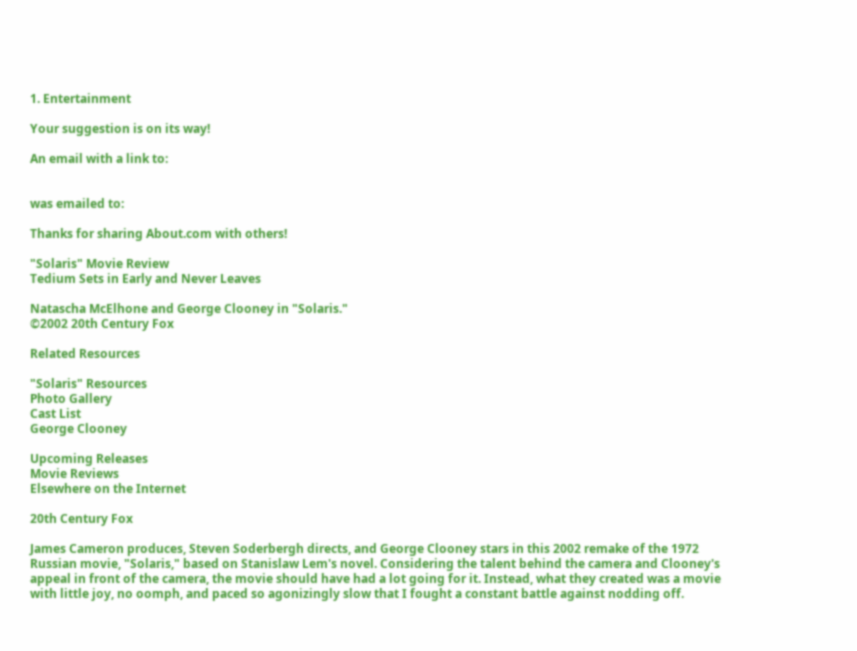1. Entertainment

Your suggestion is on its way!

An email with a link to:


was emailed to:

Thanks for sharing About.com with others!

"Solaris" Movie Review
Tedium Sets in Early and Never Leaves

Natascha McElhone and George Clooney in "Solaris."
©2002 20th Century Fox

Related Resources

"Solaris" Resources
Photo Gallery
Cast List
George Clooney

Upcoming Releases
Movie Reviews
Elsewhere on the Internet

20th Century Fox

James Cameron produces, Steven Soderbergh directs, and George Clooney stars in this 2002 remake of the 1972 Russian movie, "Solaris," based on Stanislaw Lem's novel. Considering the talent behind the camera and Clooney's appeal in front of the camera, the movie should have had a lot going for it. Instead, what they created was a movie with little joy, no oomph, and paced so agonizingly slow that I fought a constant battle against nodding off.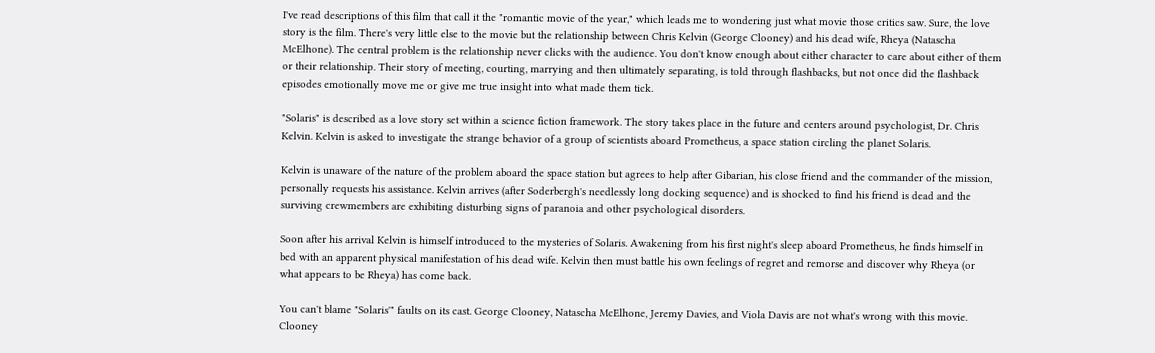I've read descriptions of this film that call it the "romantic movie of the year," which leads me to wondering just what movie those critics saw. Sure, the love story is the film. There's very little else to the movie but the relationship between Chris Kelvin (George Clooney) and his dead wife, Rheya (Natascha McElhone). The central problem is the relationship never clicks with the audience. You don't know enough about either character to care about either of them or their relationship. Their story of meeting, courting, marrying and then ultimately separating, is told through flashbacks, but not once did the flashback episodes emotionally move me or give me true insight into what made them tick.

"Solaris" is described as a love story set within a science fiction framework. The story takes place in the future and centers around psychologist, Dr. Chris Kelvin. Kelvin is asked to investigate the strange behavior of a group of scientists aboard Prometheus, a space station circling the planet Solaris.

Kelvin is unaware of the nature of the problem aboard the space station but agrees to help after Gibarian, his close friend and the commander of the mission, personally requests his assistance. Kelvin arrives (after Soderbergh's needlessly long docking sequence) and is shocked to find his friend is dead and the surviving crewmembers are exhibiting disturbing signs of paranoia and other psychological disorders.

Soon after his arrival Kelvin is himself introduced to the mysteries of Solaris. Awakening from his first night's sleep aboard Prometheus, he finds himself in bed with an apparent physical manifestation of his dead wife. Kelvin then must battle his own feelings of regret and remorse and discover why Rheya (or what appears to be Rheya) has come back.

You can't blame "Solaris'" faults on its cast. George Clooney, Natascha McElhone, Jeremy Davies, and Viola Davis are not what's wrong with this movie. Clooney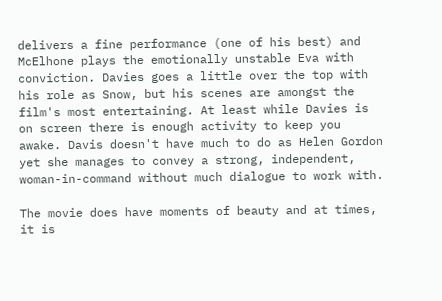delivers a fine performance (one of his best) and McElhone plays the emotionally unstable Eva with conviction. Davies goes a little over the top with his role as Snow, but his scenes are amongst the film's most entertaining. At least while Davies is on screen there is enough activity to keep you awake. Davis doesn't have much to do as Helen Gordon yet she manages to convey a strong, independent, woman-in-command without much dialogue to work with.

The movie does have moments of beauty and at times, it is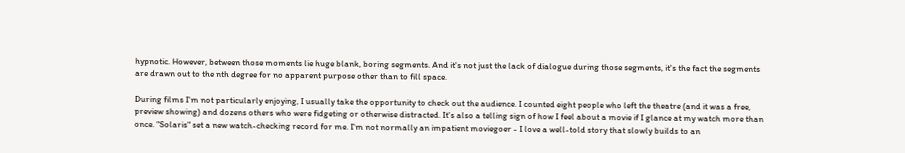hypnotic. However, between those moments lie huge blank, boring segments. And it's not just the lack of dialogue during those segments, it's the fact the segments are drawn out to the nth degree for no apparent purpose other than to fill space.

During films I'm not particularly enjoying, I usually take the opportunity to check out the audience. I counted eight people who left the theatre (and it was a free, preview showing) and dozens others who were fidgeting or otherwise distracted. It's also a telling sign of how I feel about a movie if I glance at my watch more than once. "Solaris" set a new watch-checking record for me. I'm not normally an impatient moviegoer - I love a well-told story that slowly builds to an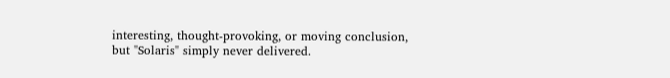interesting, thought-provoking, or moving conclusion, but "Solaris" simply never delivered.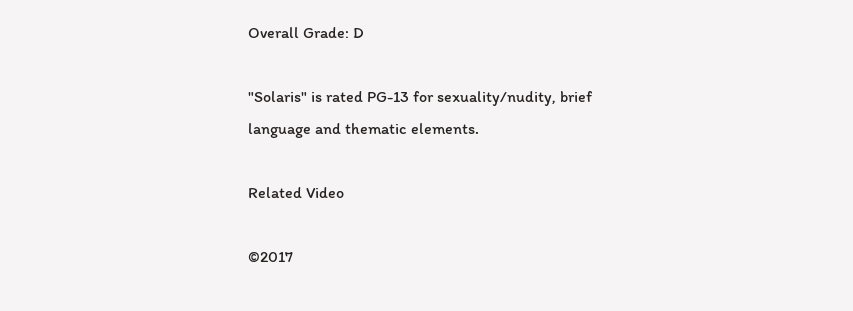Overall Grade: D

"Solaris" is rated PG-13 for sexuality/nudity, brief language and thematic elements.

Related Video

©2017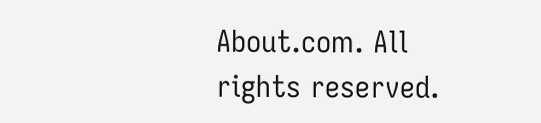About.com. All rights reserved.